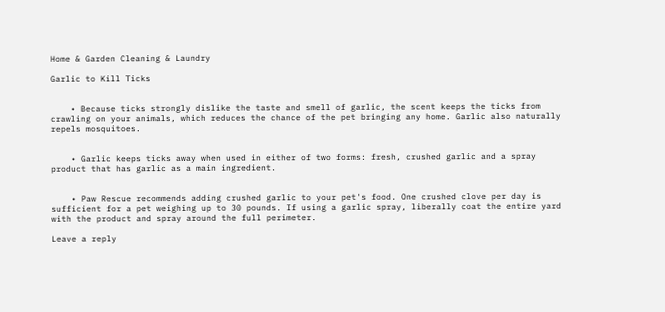Home & Garden Cleaning & Laundry

Garlic to Kill Ticks


    • Because ticks strongly dislike the taste and smell of garlic, the scent keeps the ticks from crawling on your animals, which reduces the chance of the pet bringing any home. Garlic also naturally repels mosquitoes.


    • Garlic keeps ticks away when used in either of two forms: fresh, crushed garlic and a spray product that has garlic as a main ingredient.


    • Paw Rescue recommends adding crushed garlic to your pet's food. One crushed clove per day is sufficient for a pet weighing up to 30 pounds. If using a garlic spray, liberally coat the entire yard with the product and spray around the full perimeter.

Leave a reply